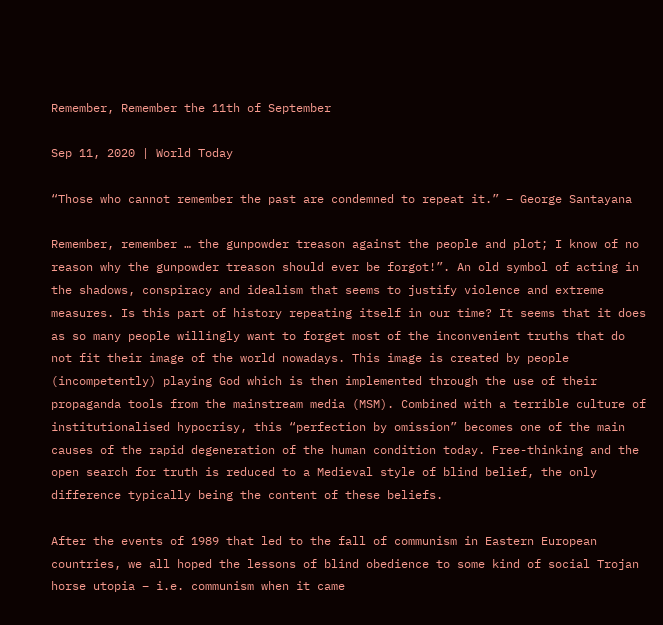Remember, Remember the 11th of September

Sep 11, 2020 | World Today

“Those who cannot remember the past are condemned to repeat it.” – George Santayana

Remember, remember … the gunpowder treason against the people and plot; I know of no reason why the gunpowder treason should ever be forgot!”. An old symbol of acting in the shadows, conspiracy and idealism that seems to justify violence and extreme measures. Is this part of history repeating itself in our time? It seems that it does as so many people willingly want to forget most of the inconvenient truths that do not fit their image of the world nowadays. This image is created by people (incompetently) playing God which is then implemented through the use of their propaganda tools from the mainstream media (MSM). Combined with a terrible culture of institutionalised hypocrisy, this “perfection by omission” becomes one of the main causes of the rapid degeneration of the human condition today. Free-thinking and the open search for truth is reduced to a Medieval style of blind belief, the only difference typically being the content of these beliefs.

After the events of 1989 that led to the fall of communism in Eastern European countries, we all hoped the lessons of blind obedience to some kind of social Trojan horse utopia – i.e. communism when it came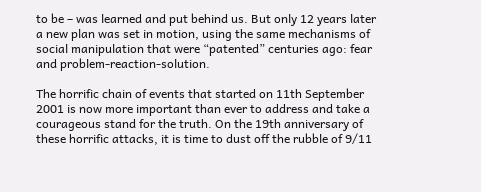to be – was learned and put behind us. But only 12 years later a new plan was set in motion, using the same mechanisms of social manipulation that were “patented” centuries ago: fear and problem-reaction-solution.

The horrific chain of events that started on 11th September 2001 is now more important than ever to address and take a courageous stand for the truth. On the 19th anniversary of these horrific attacks, it is time to dust off the rubble of 9/11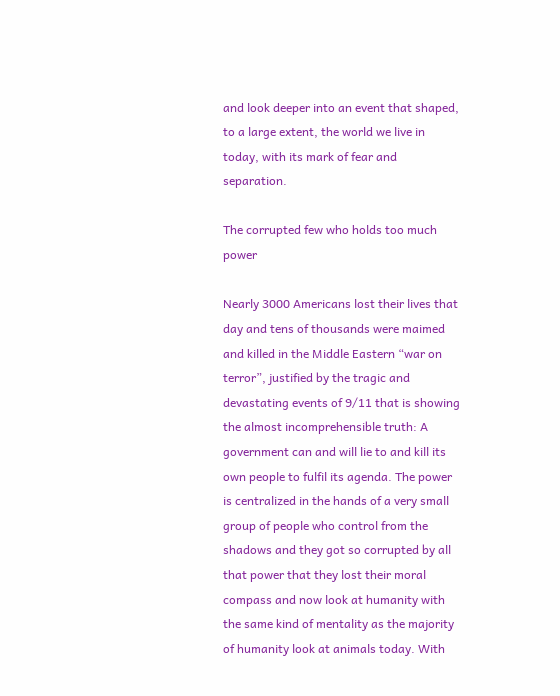and look deeper into an event that shaped, to a large extent, the world we live in today, with its mark of fear and separation.

The corrupted few who holds too much power

Nearly 3000 Americans lost their lives that day and tens of thousands were maimed and killed in the Middle Eastern “war on terror”, justified by the tragic and devastating events of 9/11 that is showing the almost incomprehensible truth: A government can and will lie to and kill its own people to fulfil its agenda. The power is centralized in the hands of a very small group of people who control from the shadows and they got so corrupted by all that power that they lost their moral compass and now look at humanity with the same kind of mentality as the majority of humanity look at animals today. With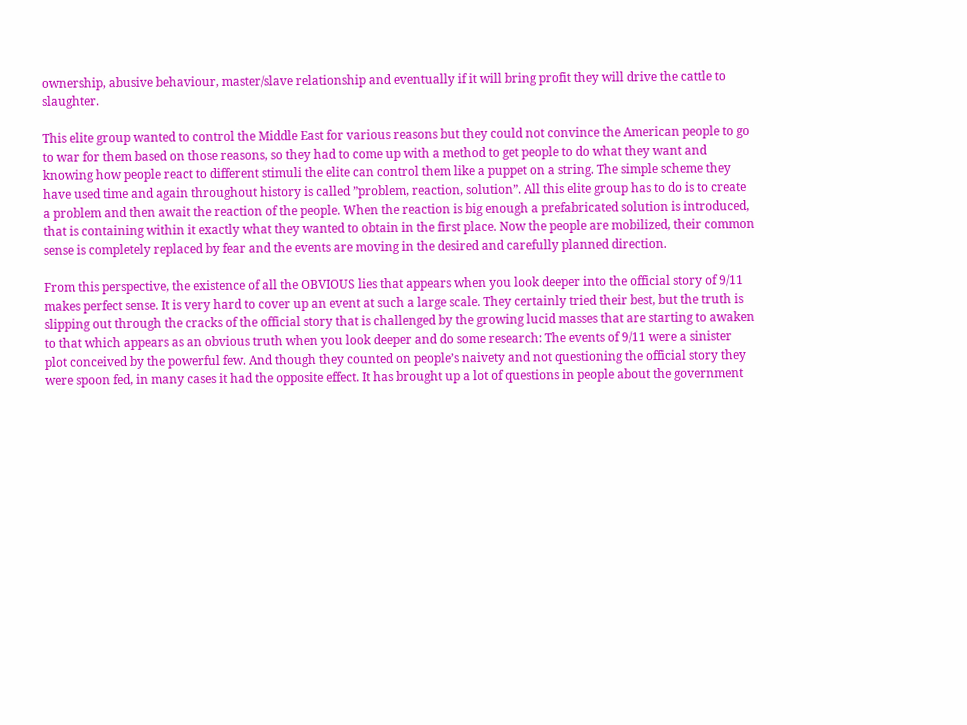ownership, abusive behaviour, master/slave relationship and eventually if it will bring profit they will drive the cattle to slaughter.

This elite group wanted to control the Middle East for various reasons but they could not convince the American people to go to war for them based on those reasons, so they had to come up with a method to get people to do what they want and knowing how people react to different stimuli the elite can control them like a puppet on a string. The simple scheme they have used time and again throughout history is called ”problem, reaction, solution”. All this elite group has to do is to create a problem and then await the reaction of the people. When the reaction is big enough a prefabricated solution is introduced, that is containing within it exactly what they wanted to obtain in the first place. Now the people are mobilized, their common sense is completely replaced by fear and the events are moving in the desired and carefully planned direction.

From this perspective, the existence of all the OBVIOUS lies that appears when you look deeper into the official story of 9/11 makes perfect sense. It is very hard to cover up an event at such a large scale. They certainly tried their best, but the truth is slipping out through the cracks of the official story that is challenged by the growing lucid masses that are starting to awaken to that which appears as an obvious truth when you look deeper and do some research: The events of 9/11 were a sinister plot conceived by the powerful few. And though they counted on people’s naivety and not questioning the official story they were spoon fed, in many cases it had the opposite effect. It has brought up a lot of questions in people about the government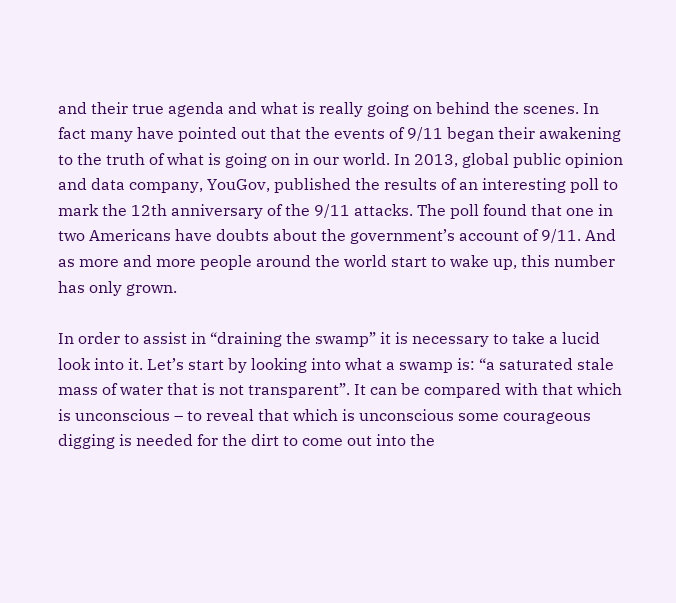and their true agenda and what is really going on behind the scenes. In fact many have pointed out that the events of 9/11 began their awakening to the truth of what is going on in our world. In 2013, global public opinion and data company, YouGov, published the results of an interesting poll to mark the 12th anniversary of the 9/11 attacks. The poll found that one in two Americans have doubts about the government’s account of 9/11. And as more and more people around the world start to wake up, this number has only grown.

In order to assist in “draining the swamp” it is necessary to take a lucid look into it. Let’s start by looking into what a swamp is: “a saturated stale mass of water that is not transparent”. It can be compared with that which is unconscious – to reveal that which is unconscious some courageous digging is needed for the dirt to come out into the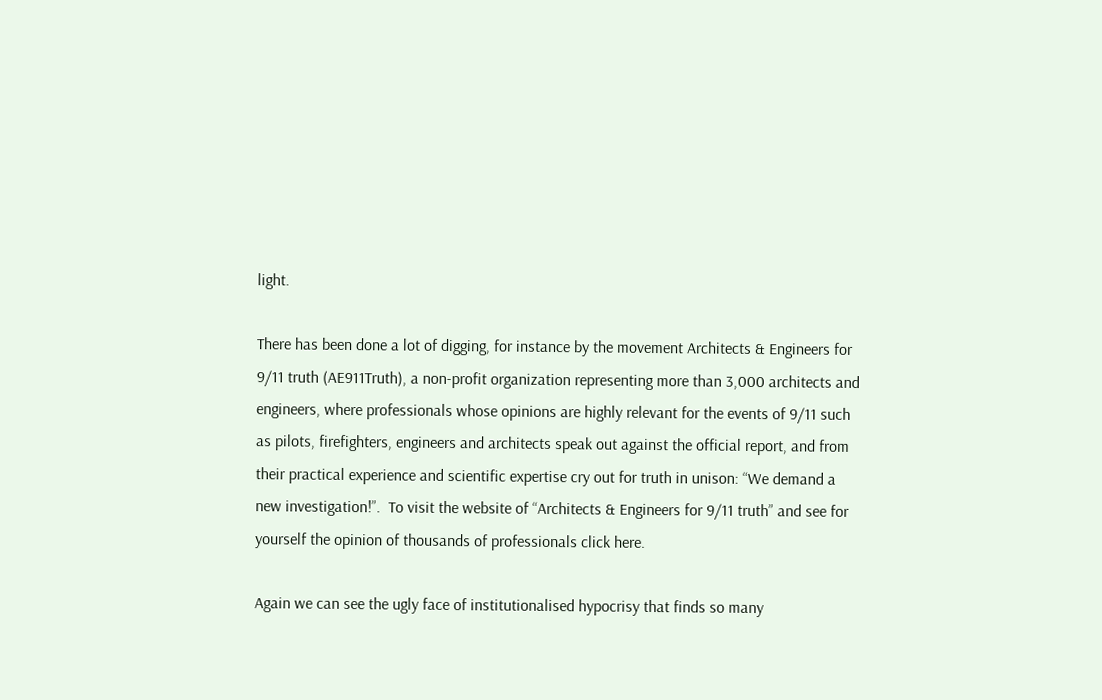light.

There has been done a lot of digging, for instance by the movement Architects & Engineers for 9/11 truth (AE911Truth), a non-profit organization representing more than 3,000 architects and engineers, where professionals whose opinions are highly relevant for the events of 9/11 such as pilots, firefighters, engineers and architects speak out against the official report, and from their practical experience and scientific expertise cry out for truth in unison: “We demand a new investigation!”.  To visit the website of “Architects & Engineers for 9/11 truth” and see for yourself the opinion of thousands of professionals click here.

Again we can see the ugly face of institutionalised hypocrisy that finds so many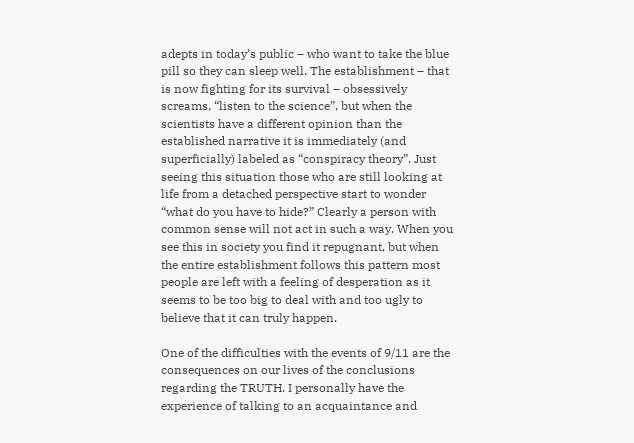adepts in today’s public – who want to take the blue pill so they can sleep well. The establishment – that is now fighting for its survival – obsessively screams, “listen to the science”, but when the scientists have a different opinion than the established narrative it is immediately (and superficially) labeled as “conspiracy theory”. Just seeing this situation those who are still looking at life from a detached perspective start to wonder “what do you have to hide?” Clearly a person with common sense will not act in such a way. When you see this in society you find it repugnant, but when the entire establishment follows this pattern most people are left with a feeling of desperation as it seems to be too big to deal with and too ugly to believe that it can truly happen.

One of the difficulties with the events of 9/11 are the consequences on our lives of the conclusions regarding the TRUTH. I personally have the experience of talking to an acquaintance and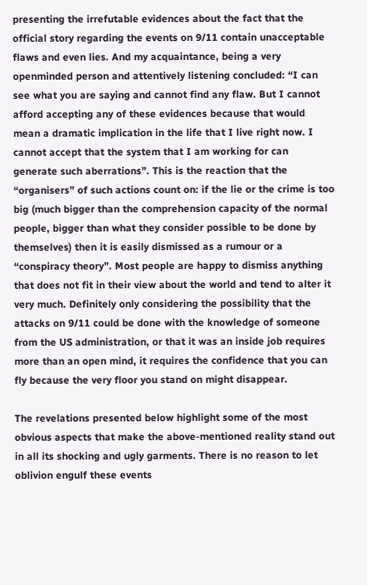presenting the irrefutable evidences about the fact that the official story regarding the events on 9/11 contain unacceptable flaws and even lies. And my acquaintance, being a very openminded person and attentively listening concluded: “I can see what you are saying and cannot find any flaw. But I cannot afford accepting any of these evidences because that would mean a dramatic implication in the life that I live right now. I cannot accept that the system that I am working for can generate such aberrations”. This is the reaction that the “organisers” of such actions count on: if the lie or the crime is too big (much bigger than the comprehension capacity of the normal people, bigger than what they consider possible to be done by themselves) then it is easily dismissed as a rumour or a “conspiracy theory”. Most people are happy to dismiss anything that does not fit in their view about the world and tend to alter it very much. Definitely only considering the possibility that the attacks on 9/11 could be done with the knowledge of someone from the US administration, or that it was an inside job requires more than an open mind, it requires the confidence that you can fly because the very floor you stand on might disappear.

The revelations presented below highlight some of the most obvious aspects that make the above-mentioned reality stand out in all its shocking and ugly garments. There is no reason to let oblivion engulf these events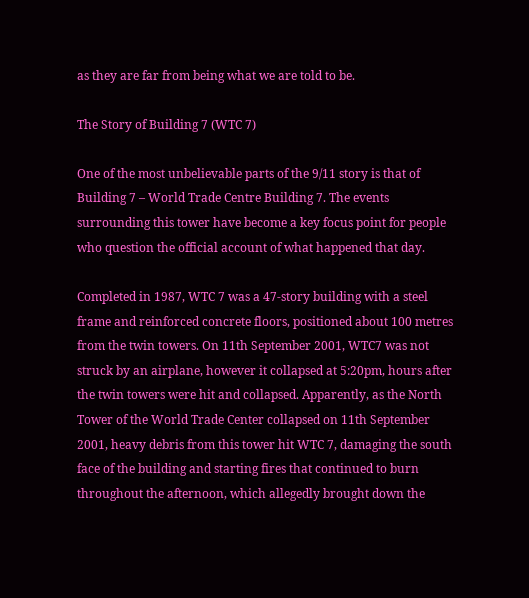as they are far from being what we are told to be.

The Story of Building 7 (WTC 7)

One of the most unbelievable parts of the 9/11 story is that of Building 7 – World Trade Centre Building 7. The events surrounding this tower have become a key focus point for people who question the official account of what happened that day.

Completed in 1987, WTC 7 was a 47-story building with a steel frame and reinforced concrete floors, positioned about 100 metres from the twin towers. On 11th September 2001, WTC7 was not struck by an airplane, however it collapsed at 5:20pm, hours after the twin towers were hit and collapsed. Apparently, as the North Tower of the World Trade Center collapsed on 11th September 2001, heavy debris from this tower hit WTC 7, damaging the south face of the building and starting fires that continued to burn throughout the afternoon, which allegedly brought down the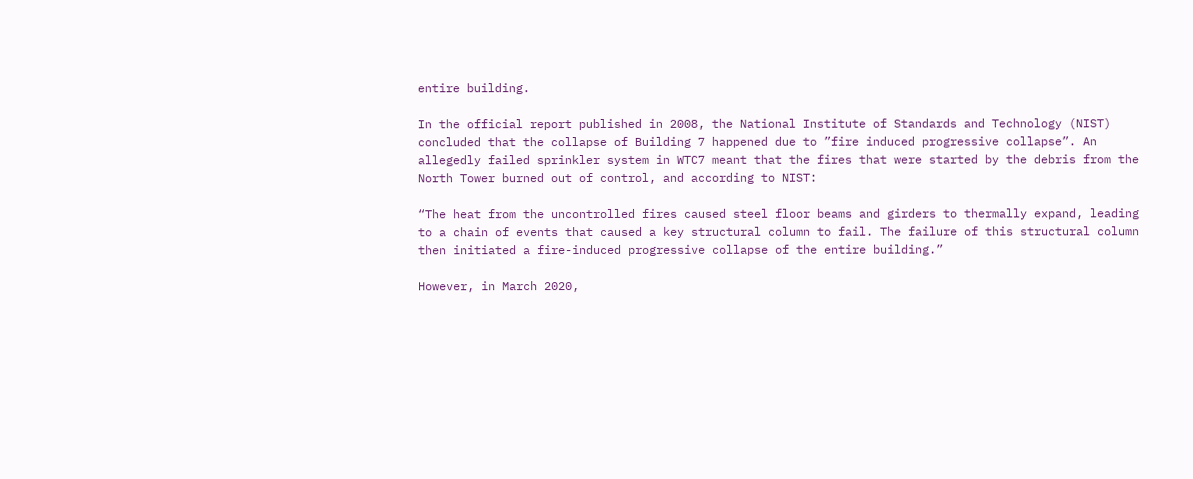entire building.

In the official report published in 2008, the National Institute of Standards and Technology (NIST) concluded that the collapse of Building 7 happened due to ”fire induced progressive collapse”. An allegedly failed sprinkler system in WTC7 meant that the fires that were started by the debris from the North Tower burned out of control, and according to NIST:

“The heat from the uncontrolled fires caused steel floor beams and girders to thermally expand, leading to a chain of events that caused a key structural column to fail. The failure of this structural column then initiated a fire-induced progressive collapse of the entire building.”

However, in March 2020,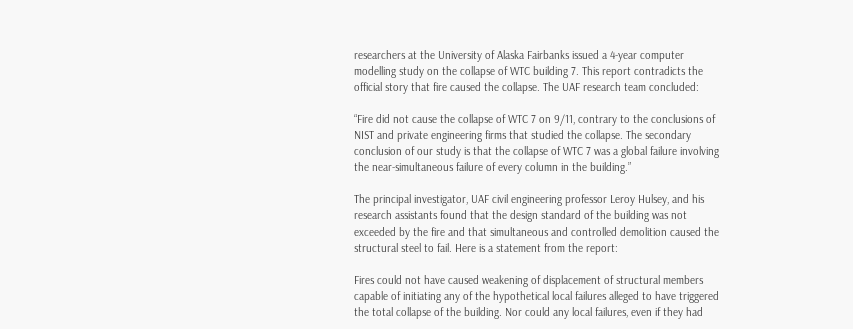researchers at the University of Alaska Fairbanks issued a 4-year computer modelling study on the collapse of WTC building 7. This report contradicts the official story that fire caused the collapse. The UAF research team concluded:

“Fire did not cause the collapse of WTC 7 on 9/11, contrary to the conclusions of NIST and private engineering firms that studied the collapse. The secondary conclusion of our study is that the collapse of WTC 7 was a global failure involving the near-simultaneous failure of every column in the building.”

The principal investigator, UAF civil engineering professor Leroy Hulsey, and his research assistants found that the design standard of the building was not exceeded by the fire and that simultaneous and controlled demolition caused the structural steel to fail. Here is a statement from the report:

Fires could not have caused weakening of displacement of structural members capable of initiating any of the hypothetical local failures alleged to have triggered the total collapse of the building. Nor could any local failures, even if they had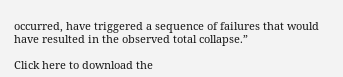occurred, have triggered a sequence of failures that would have resulted in the observed total collapse.”

Click here to download the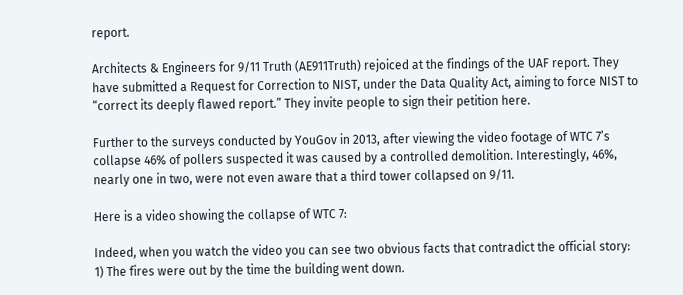report.

Architects & Engineers for 9/11 Truth (AE911Truth) rejoiced at the findings of the UAF report. They have submitted a Request for Correction to NIST, under the Data Quality Act, aiming to force NIST to “correct its deeply flawed report.” They invite people to sign their petition here.

Further to the surveys conducted by YouGov in 2013, after viewing the video footage of WTC 7’s collapse 46% of pollers suspected it was caused by a controlled demolition. Interestingly, 46%, nearly one in two, were not even aware that a third tower collapsed on 9/11.

Here is a video showing the collapse of WTC 7:

Indeed, when you watch the video you can see two obvious facts that contradict the official story:
1) The fires were out by the time the building went down.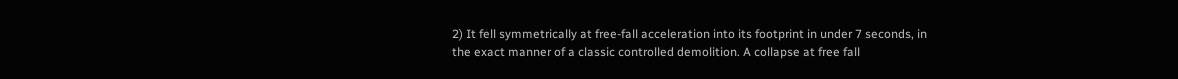2) It fell symmetrically at free-fall acceleration into its footprint in under 7 seconds, in the exact manner of a classic controlled demolition. A collapse at free fall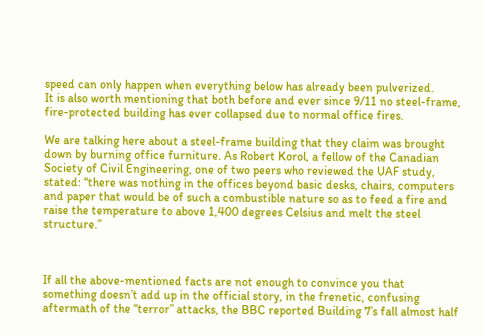speed can only happen when everything below has already been pulverized.
It is also worth mentioning that both before and ever since 9/11 no steel-frame, fire-protected building has ever collapsed due to normal office fires.

We are talking here about a steel-frame building that they claim was brought down by burning office furniture. As Robert Korol, a fellow of the Canadian Society of Civil Engineering, one of two peers who reviewed the UAF study, stated: “there was nothing in the offices beyond basic desks, chairs, computers and paper that would be of such a combustible nature so as to feed a fire and raise the temperature to above 1,400 degrees Celsius and melt the steel structure.”



If all the above-mentioned facts are not enough to convince you that something doesn’t add up in the official story, in the frenetic, confusing aftermath of the “terror” attacks, the BBC reported Building 7’s fall almost half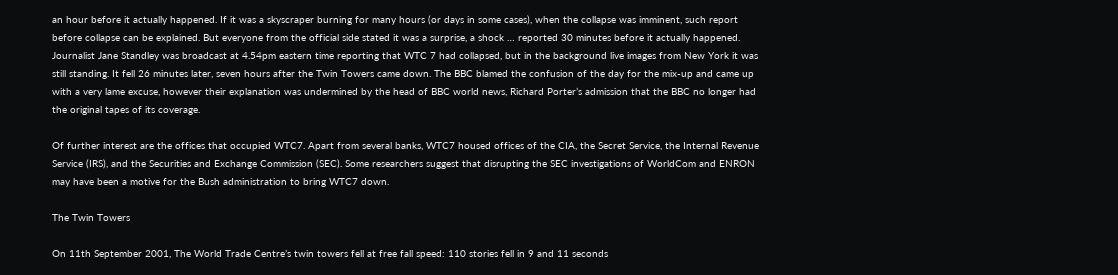an hour before it actually happened. If it was a skyscraper burning for many hours (or days in some cases), when the collapse was imminent, such report before collapse can be explained. But everyone from the official side stated it was a surprise, a shock … reported 30 minutes before it actually happened. Journalist Jane Standley was broadcast at 4.54pm eastern time reporting that WTC 7 had collapsed, but in the background live images from New York it was still standing. It fell 26 minutes later, seven hours after the Twin Towers came down. The BBC blamed the confusion of the day for the mix-up and came up with a very lame excuse, however their explanation was undermined by the head of BBC world news, Richard Porter’s admission that the BBC no longer had the original tapes of its coverage.

Of further interest are the offices that occupied WTC7. Apart from several banks, WTC7 housed offices of the CIA, the Secret Service, the Internal Revenue Service (IRS), and the Securities and Exchange Commission (SEC). Some researchers suggest that disrupting the SEC investigations of WorldCom and ENRON may have been a motive for the Bush administration to bring WTC7 down.

The Twin Towers

On 11th September 2001, The World Trade Centre’s twin towers fell at free fall speed: 110 stories fell in 9 and 11 seconds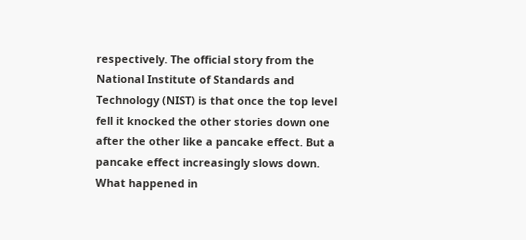respectively. The official story from the National Institute of Standards and Technology (NIST) is that once the top level fell it knocked the other stories down one after the other like a pancake effect. But a pancake effect increasingly slows down. What happened in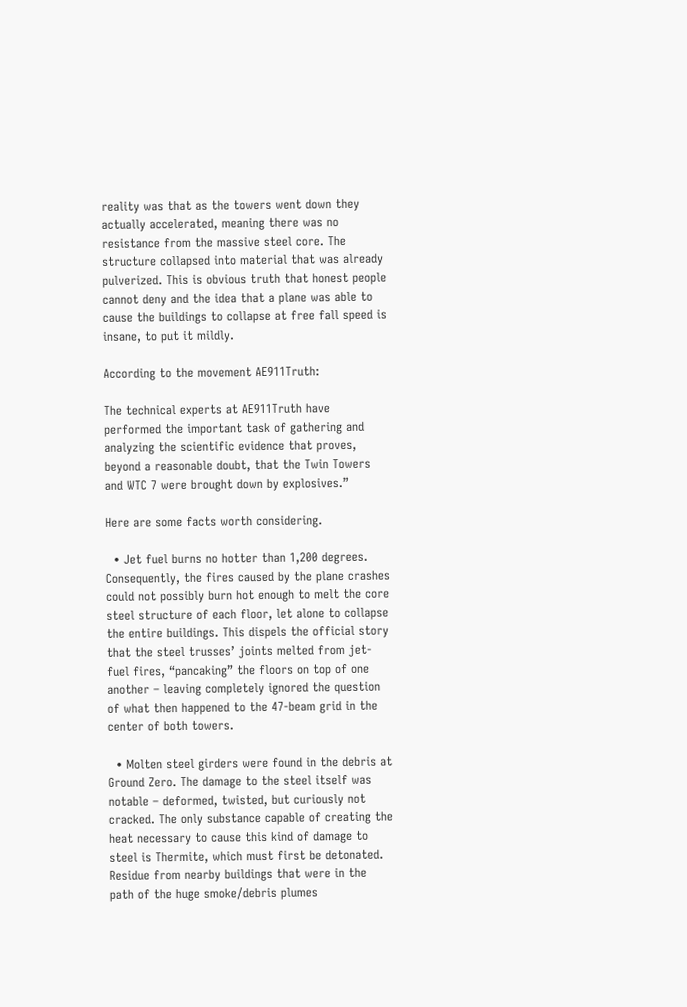reality was that as the towers went down they actually accelerated, meaning there was no resistance from the massive steel core. The structure collapsed into material that was already pulverized. This is obvious truth that honest people cannot deny and the idea that a plane was able to cause the buildings to collapse at free fall speed is insane, to put it mildly.

According to the movement AE911Truth:

The technical experts at AE911Truth have performed the important task of gathering and analyzing the scientific evidence that proves, beyond a reasonable doubt, that the Twin Towers and WTC 7 were brought down by explosives.”

Here are some facts worth considering.

  • Jet fuel burns no hotter than 1,200 degrees. Consequently, the fires caused by the plane crashes could not possibly burn hot enough to melt the core steel structure of each floor, let alone to collapse the entire buildings. This dispels the official story that the steel trusses’ joints melted from jet-fuel fires, “pancaking” the floors on top of one another – leaving completely ignored the question of what then happened to the 47-beam grid in the center of both towers.

  • Molten steel girders were found in the debris at Ground Zero. The damage to the steel itself was notable – deformed, twisted, but curiously not cracked. The only substance capable of creating the heat necessary to cause this kind of damage to steel is Thermite, which must first be detonated. Residue from nearby buildings that were in the path of the huge smoke/debris plumes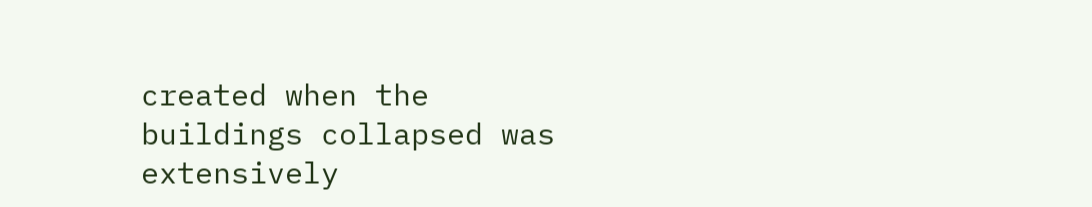created when the buildings collapsed was extensively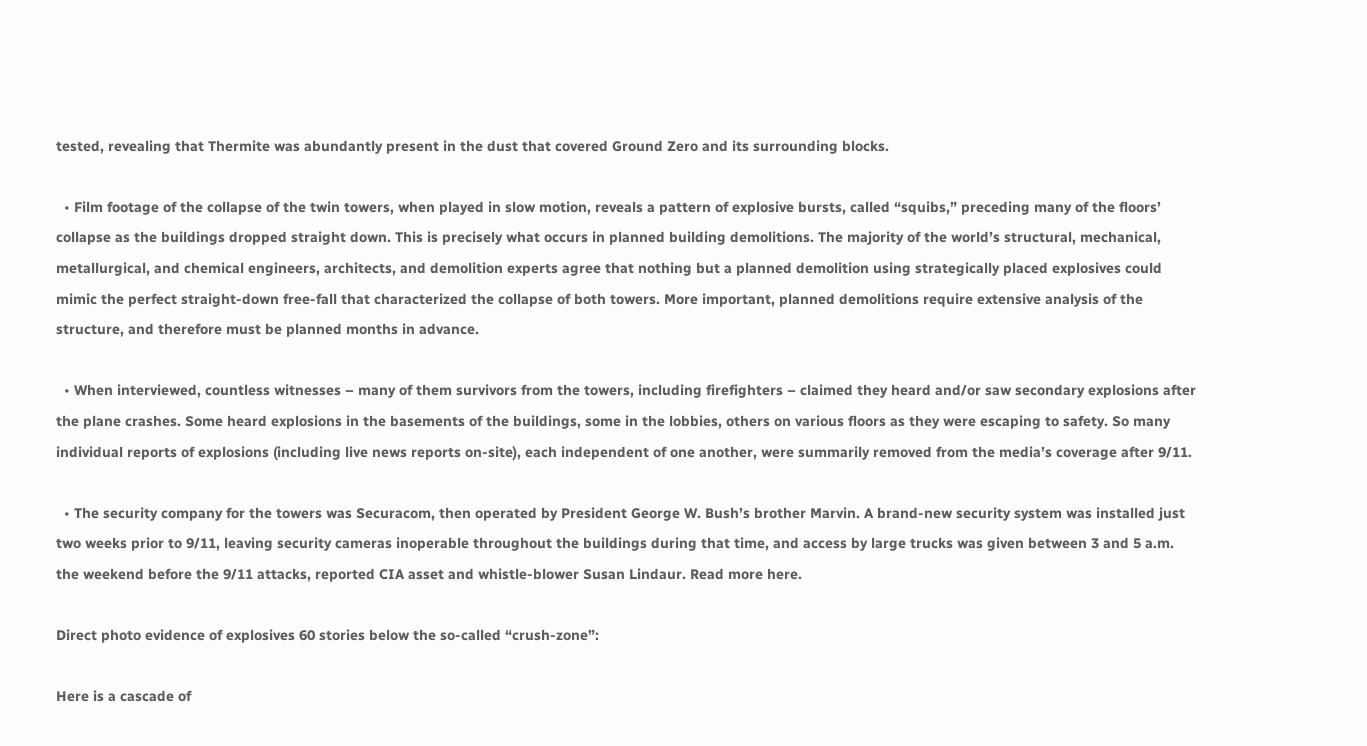tested, revealing that Thermite was abundantly present in the dust that covered Ground Zero and its surrounding blocks.

  • Film footage of the collapse of the twin towers, when played in slow motion, reveals a pattern of explosive bursts, called “squibs,” preceding many of the floors’ collapse as the buildings dropped straight down. This is precisely what occurs in planned building demolitions. The majority of the world’s structural, mechanical, metallurgical, and chemical engineers, architects, and demolition experts agree that nothing but a planned demolition using strategically placed explosives could mimic the perfect straight-down free-fall that characterized the collapse of both towers. More important, planned demolitions require extensive analysis of the structure, and therefore must be planned months in advance.

  • When interviewed, countless witnesses – many of them survivors from the towers, including firefighters – claimed they heard and/or saw secondary explosions after the plane crashes. Some heard explosions in the basements of the buildings, some in the lobbies, others on various floors as they were escaping to safety. So many individual reports of explosions (including live news reports on-site), each independent of one another, were summarily removed from the media’s coverage after 9/11.

  • The security company for the towers was Securacom, then operated by President George W. Bush’s brother Marvin. A brand-new security system was installed just two weeks prior to 9/11, leaving security cameras inoperable throughout the buildings during that time, and access by large trucks was given between 3 and 5 a.m. the weekend before the 9/11 attacks, reported CIA asset and whistle-blower Susan Lindaur. Read more here.

Direct photo evidence of explosives 60 stories below the so-called “crush-zone”:

Here is a cascade of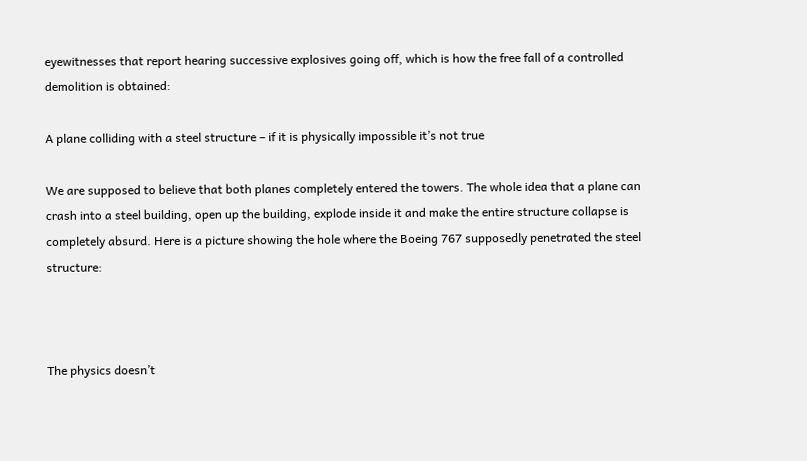eyewitnesses that report hearing successive explosives going off, which is how the free fall of a controlled demolition is obtained:

A plane colliding with a steel structure – if it is physically impossible it’s not true

We are supposed to believe that both planes completely entered the towers. The whole idea that a plane can crash into a steel building, open up the building, explode inside it and make the entire structure collapse is completely absurd. Here is a picture showing the hole where the Boeing 767 supposedly penetrated the steel structure:



The physics doesn’t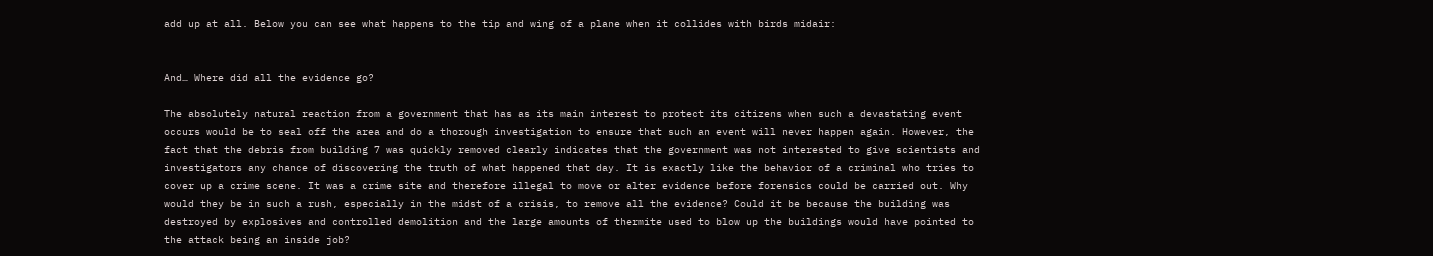add up at all. Below you can see what happens to the tip and wing of a plane when it collides with birds midair:


And… Where did all the evidence go?

The absolutely natural reaction from a government that has as its main interest to protect its citizens when such a devastating event occurs would be to seal off the area and do a thorough investigation to ensure that such an event will never happen again. However, the fact that the debris from building 7 was quickly removed clearly indicates that the government was not interested to give scientists and investigators any chance of discovering the truth of what happened that day. It is exactly like the behavior of a criminal who tries to cover up a crime scene. It was a crime site and therefore illegal to move or alter evidence before forensics could be carried out. Why would they be in such a rush, especially in the midst of a crisis, to remove all the evidence? Could it be because the building was destroyed by explosives and controlled demolition and the large amounts of thermite used to blow up the buildings would have pointed to the attack being an inside job?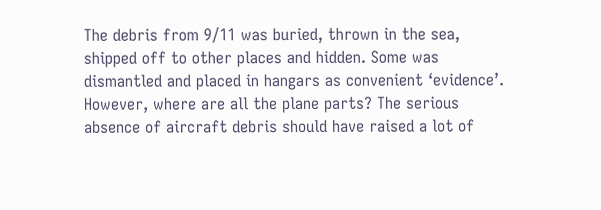The debris from 9/11 was buried, thrown in the sea, shipped off to other places and hidden. Some was dismantled and placed in hangars as convenient ‘evidence’. However, where are all the plane parts? The serious absence of aircraft debris should have raised a lot of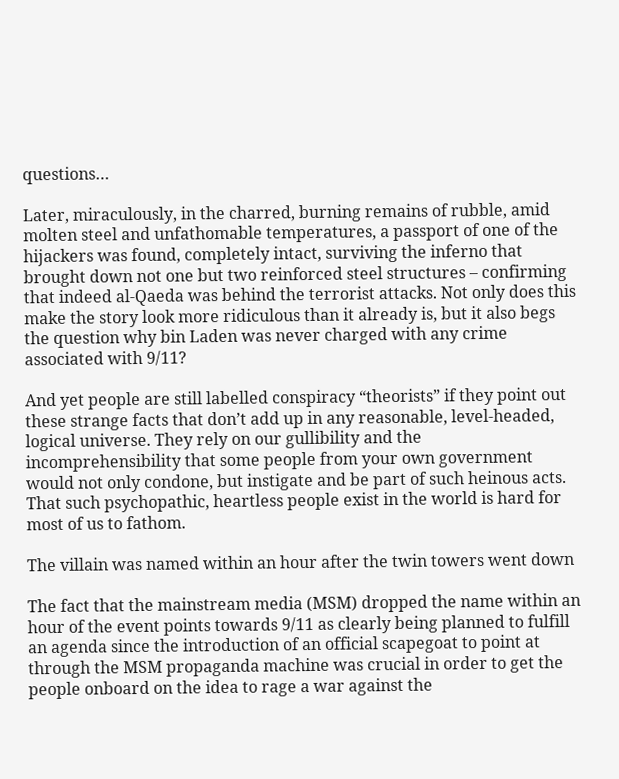questions…

Later, miraculously, in the charred, burning remains of rubble, amid molten steel and unfathomable temperatures, a passport of one of the hijackers was found, completely intact, surviving the inferno that brought down not one but two reinforced steel structures – confirming that indeed al-Qaeda was behind the terrorist attacks. Not only does this make the story look more ridiculous than it already is, but it also begs the question why bin Laden was never charged with any crime associated with 9/11?

And yet people are still labelled conspiracy “theorists” if they point out these strange facts that don’t add up in any reasonable, level-headed, logical universe. They rely on our gullibility and the incomprehensibility that some people from your own government would not only condone, but instigate and be part of such heinous acts. That such psychopathic, heartless people exist in the world is hard for most of us to fathom.

The villain was named within an hour after the twin towers went down

The fact that the mainstream media (MSM) dropped the name within an hour of the event points towards 9/11 as clearly being planned to fulfill an agenda since the introduction of an official scapegoat to point at through the MSM propaganda machine was crucial in order to get the people onboard on the idea to rage a war against the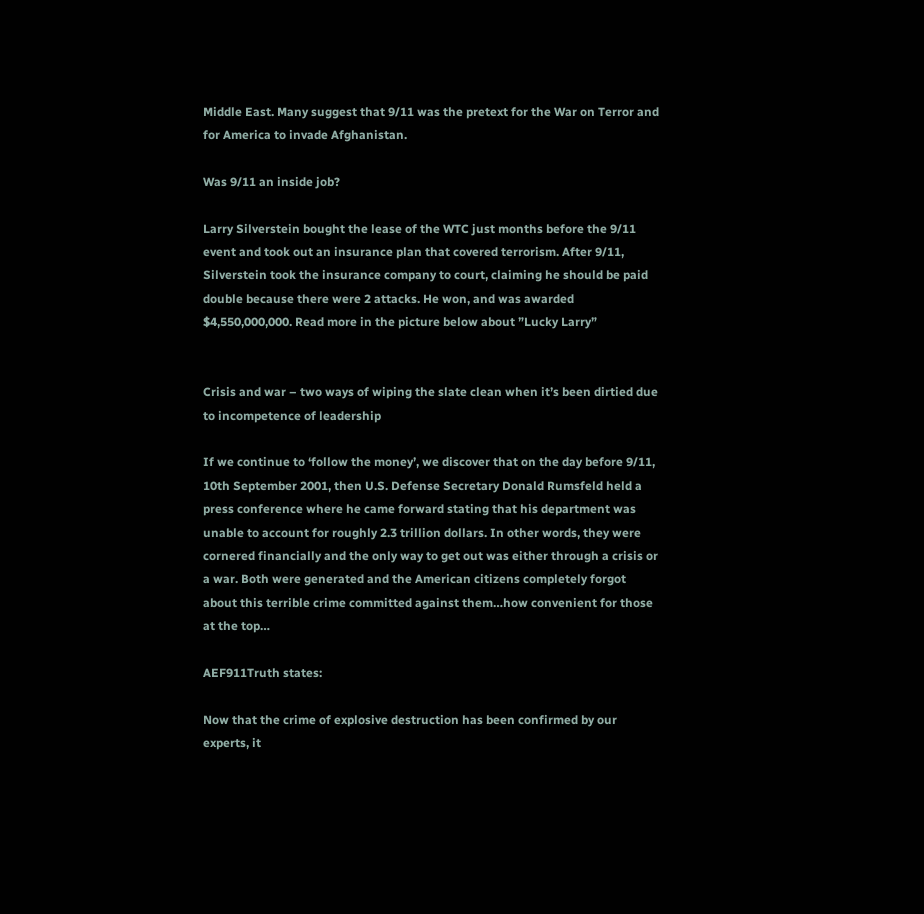Middle East. Many suggest that 9/11 was the pretext for the War on Terror and for America to invade Afghanistan.

Was 9/11 an inside job?

Larry Silverstein bought the lease of the WTC just months before the 9/11 event and took out an insurance plan that covered terrorism. After 9/11, Silverstein took the insurance company to court, claiming he should be paid double because there were 2 attacks. He won, and was awarded $4,550,000,000. Read more in the picture below about ”Lucky Larry”


Crisis and war – two ways of wiping the slate clean when it’s been dirtied due to incompetence of leadership

If we continue to ‘follow the money’, we discover that on the day before 9/11, 10th September 2001, then U.S. Defense Secretary Donald Rumsfeld held a press conference where he came forward stating that his department was unable to account for roughly 2.3 trillion dollars. In other words, they were cornered financially and the only way to get out was either through a crisis or a war. Both were generated and the American citizens completely forgot about this terrible crime committed against them…how convenient for those at the top…

AEF911Truth states:

Now that the crime of explosive destruction has been confirmed by our experts, it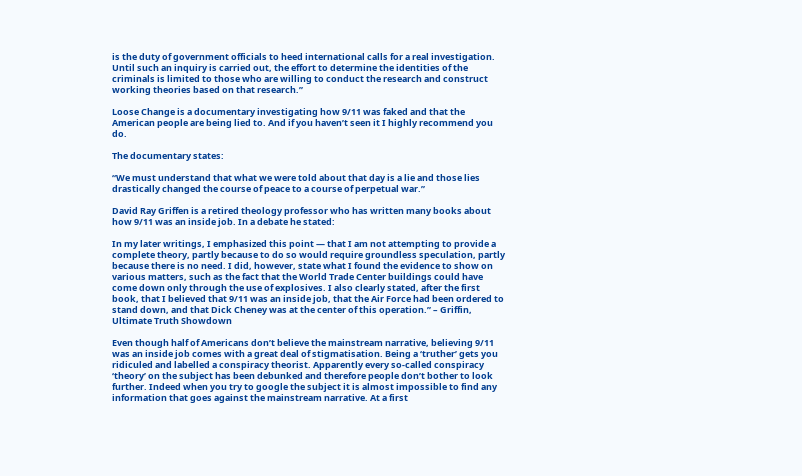is the duty of government officials to heed international calls for a real investigation. Until such an inquiry is carried out, the effort to determine the identities of the criminals is limited to those who are willing to conduct the research and construct working theories based on that research.”

Loose Change is a documentary investigating how 9/11 was faked and that the American people are being lied to. And if you haven’t seen it I highly recommend you do.

The documentary states:

“We must understand that what we were told about that day is a lie and those lies drastically changed the course of peace to a course of perpetual war.”

David Ray Griffen is a retired theology professor who has written many books about how 9/11 was an inside job. In a debate he stated:

In my later writings, I emphasized this point — that I am not attempting to provide a complete theory, partly because to do so would require groundless speculation, partly because there is no need. I did, however, state what I found the evidence to show on various matters, such as the fact that the World Trade Center buildings could have come down only through the use of explosives. I also clearly stated, after the first book, that I believed that 9/11 was an inside job, that the Air Force had been ordered to stand down, and that Dick Cheney was at the center of this operation.” – Griffin, Ultimate Truth Showdown

Even though half of Americans don’t believe the mainstream narrative, believing 9/11 was an inside job comes with a great deal of stigmatisation. Being a ‘truther’ gets you ridiculed and labelled a conspiracy theorist. Apparently every so-called conspiracy ‘theory’ on the subject has been debunked and therefore people don’t bother to look further. Indeed when you try to google the subject it is almost impossible to find any information that goes against the mainstream narrative. At a first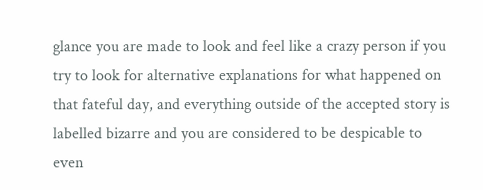glance you are made to look and feel like a crazy person if you try to look for alternative explanations for what happened on that fateful day, and everything outside of the accepted story is labelled bizarre and you are considered to be despicable to even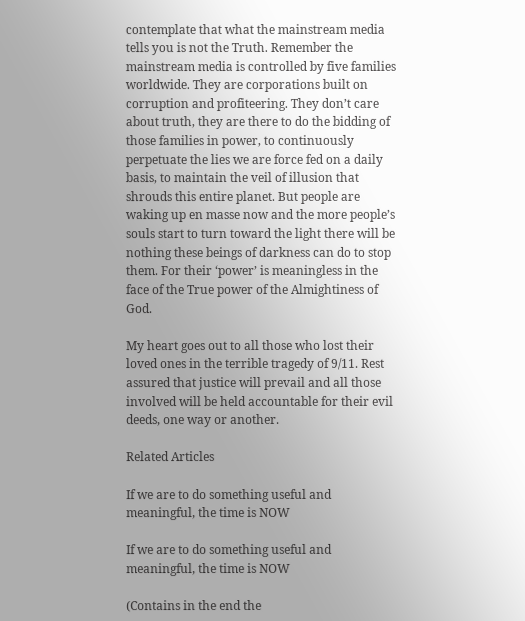contemplate that what the mainstream media tells you is not the Truth. Remember the mainstream media is controlled by five families worldwide. They are corporations built on corruption and profiteering. They don’t care about truth, they are there to do the bidding of those families in power, to continuously perpetuate the lies we are force fed on a daily basis, to maintain the veil of illusion that shrouds this entire planet. But people are waking up en masse now and the more people’s souls start to turn toward the light there will be nothing these beings of darkness can do to stop them. For their ‘power’ is meaningless in the face of the True power of the Almightiness of God.

My heart goes out to all those who lost their loved ones in the terrible tragedy of 9/11. Rest assured that justice will prevail and all those involved will be held accountable for their evil deeds, one way or another.

Related Articles

If we are to do something useful and meaningful, the time is NOW

If we are to do something useful and meaningful, the time is NOW

(Contains in the end the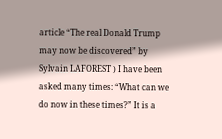article “The real Donald Trump may now be discovered” by Sylvain LAFOREST ) I have been asked many times: “What can we do now in these times?” It is a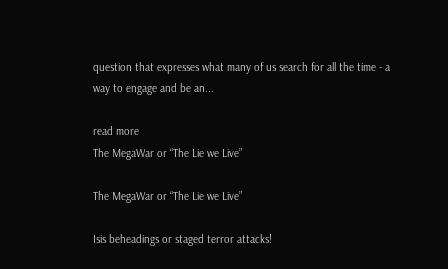question that expresses what many of us search for all the time - a way to engage and be an...

read more
The MegaWar or “The Lie we Live”

The MegaWar or “The Lie we Live”

Isis beheadings or staged terror attacks!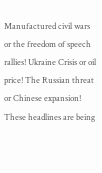Manufactured civil wars or the freedom of speech rallies! Ukraine Crisis or oil price! The Russian threat or Chinese expansion! These headlines are being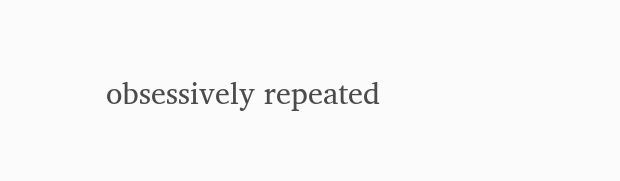obsessively repeated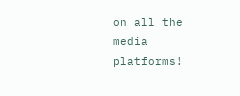on all the media platforms!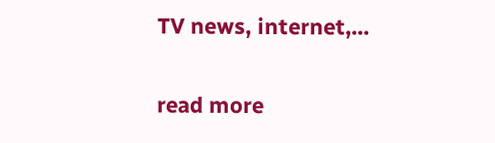TV news, internet,...

read more